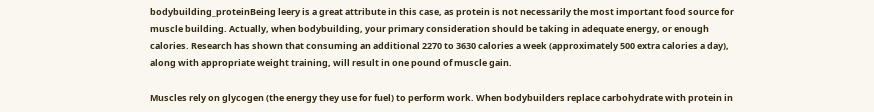bodybuilding_proteinBeing leery is a great attribute in this case, as protein is not necessarily the most important food source for muscle building. Actually, when bodybuilding, your primary consideration should be taking in adequate energy, or enough calories. Research has shown that consuming an additional 2270 to 3630 calories a week (approximately 500 extra calories a day), along with appropriate weight training, will result in one pound of muscle gain.

Muscles rely on glycogen (the energy they use for fuel) to perform work. When bodybuilders replace carbohydrate with protein in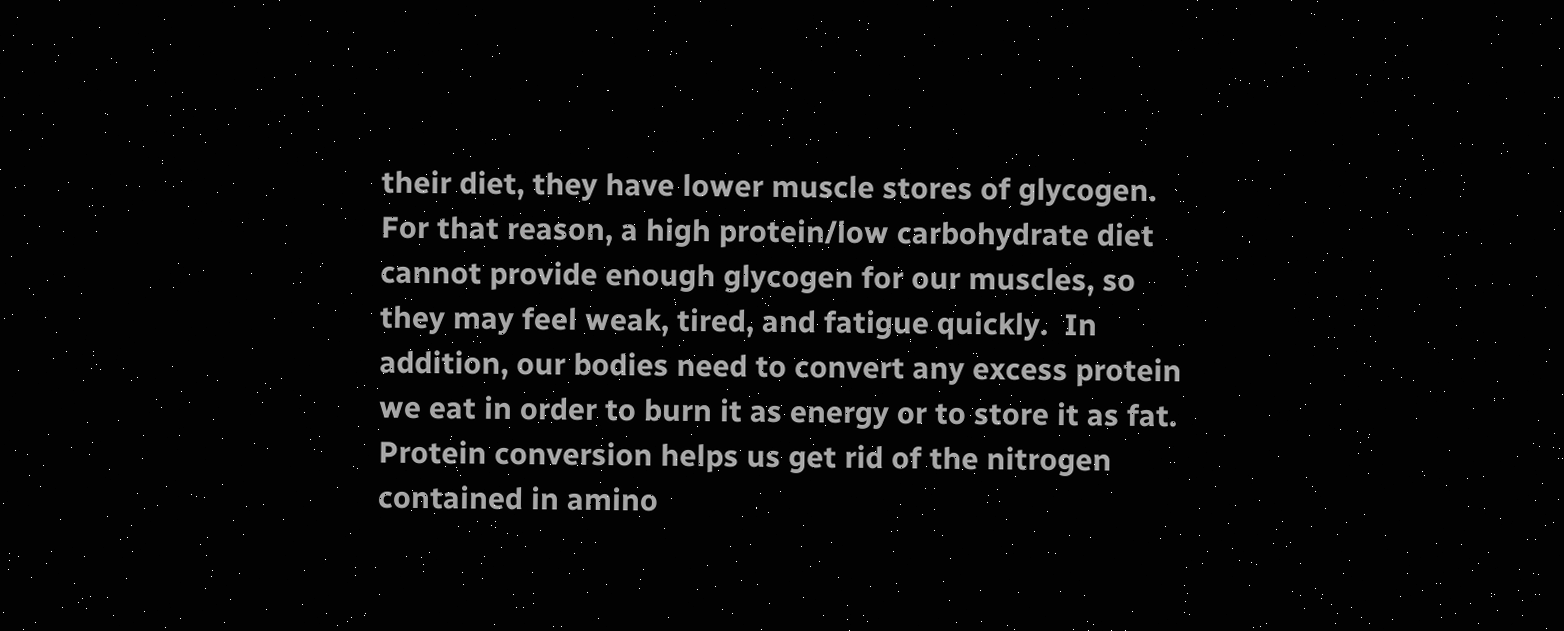their diet, they have lower muscle stores of glycogen. For that reason, a high protein/low carbohydrate diet cannot provide enough glycogen for our muscles, so they may feel weak, tired, and fatigue quickly.  In addition, our bodies need to convert any excess protein we eat in order to burn it as energy or to store it as fat. Protein conversion helps us get rid of the nitrogen contained in amino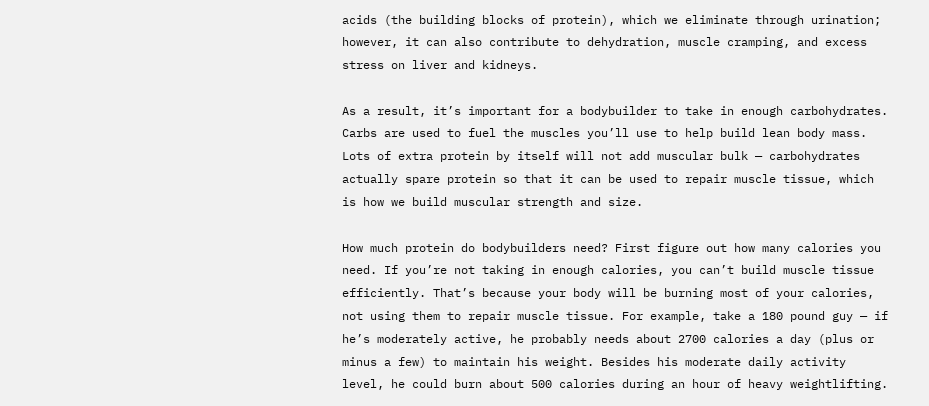acids (the building blocks of protein), which we eliminate through urination; however, it can also contribute to dehydration, muscle cramping, and excess stress on liver and kidneys.

As a result, it’s important for a bodybuilder to take in enough carbohydrates. Carbs are used to fuel the muscles you’ll use to help build lean body mass. Lots of extra protein by itself will not add muscular bulk — carbohydrates actually spare protein so that it can be used to repair muscle tissue, which is how we build muscular strength and size.

How much protein do bodybuilders need? First figure out how many calories you need. If you’re not taking in enough calories, you can’t build muscle tissue efficiently. That’s because your body will be burning most of your calories, not using them to repair muscle tissue. For example, take a 180 pound guy — if he’s moderately active, he probably needs about 2700 calories a day (plus or minus a few) to maintain his weight. Besides his moderate daily activity level, he could burn about 500 calories during an hour of heavy weightlifting.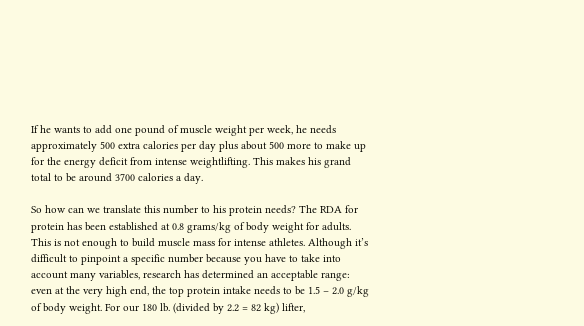If he wants to add one pound of muscle weight per week, he needs approximately 500 extra calories per day plus about 500 more to make up for the energy deficit from intense weightlifting. This makes his grand total to be around 3700 calories a day.

So how can we translate this number to his protein needs? The RDA for protein has been established at 0.8 grams/kg of body weight for adults. This is not enough to build muscle mass for intense athletes. Although it’s difficult to pinpoint a specific number because you have to take into account many variables, research has determined an acceptable range: even at the very high end, the top protein intake needs to be 1.5 – 2.0 g/kg of body weight. For our 180 lb. (divided by 2.2 = 82 kg) lifter,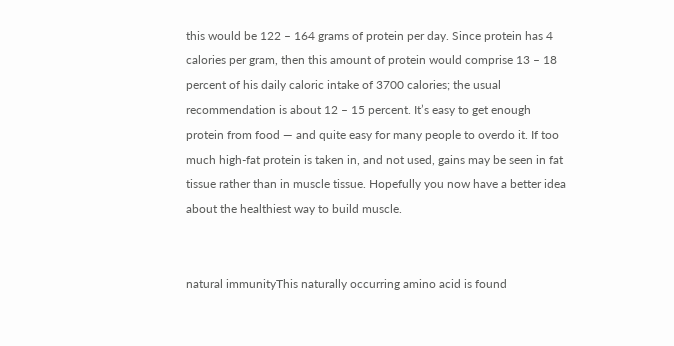this would be 122 – 164 grams of protein per day. Since protein has 4 calories per gram, then this amount of protein would comprise 13 – 18 percent of his daily caloric intake of 3700 calories; the usual recommendation is about 12 – 15 percent. It’s easy to get enough protein from food — and quite easy for many people to overdo it. If too much high-fat protein is taken in, and not used, gains may be seen in fat tissue rather than in muscle tissue. Hopefully you now have a better idea about the healthiest way to build muscle.


natural immunityThis naturally occurring amino acid is found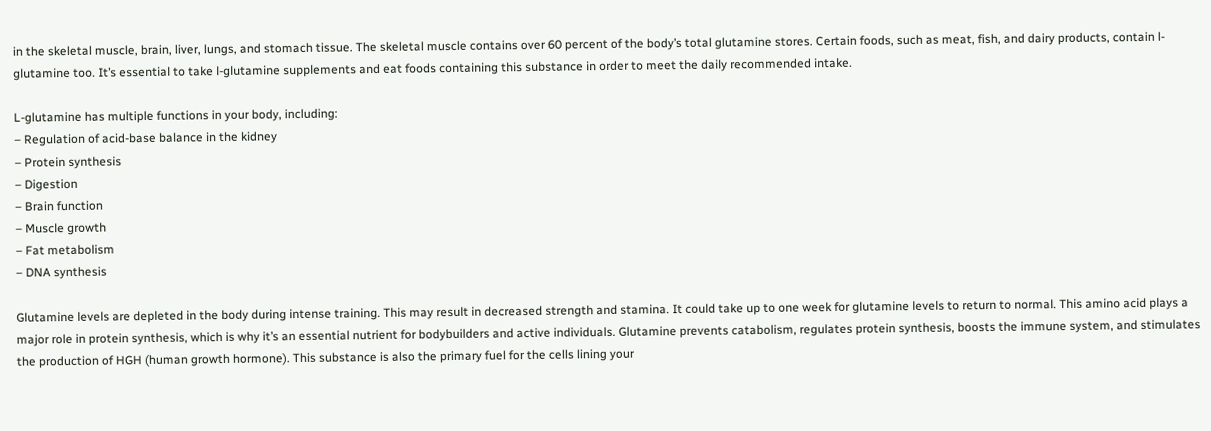in the skeletal muscle, brain, liver, lungs, and stomach tissue. The skeletal muscle contains over 60 percent of the body’s total glutamine stores. Certain foods, such as meat, fish, and dairy products, contain l-glutamine too. It’s essential to take l-glutamine supplements and eat foods containing this substance in order to meet the daily recommended intake.

L-glutamine has multiple functions in your body, including:
– Regulation of acid-base balance in the kidney
– Protein synthesis
– Digestion
– Brain function
– Muscle growth
– Fat metabolism
– DNA synthesis

Glutamine levels are depleted in the body during intense training. This may result in decreased strength and stamina. It could take up to one week for glutamine levels to return to normal. This amino acid plays a major role in protein synthesis, which is why it’s an essential nutrient for bodybuilders and active individuals. Glutamine prevents catabolism, regulates protein synthesis, boosts the immune system, and stimulates the production of HGH (human growth hormone). This substance is also the primary fuel for the cells lining your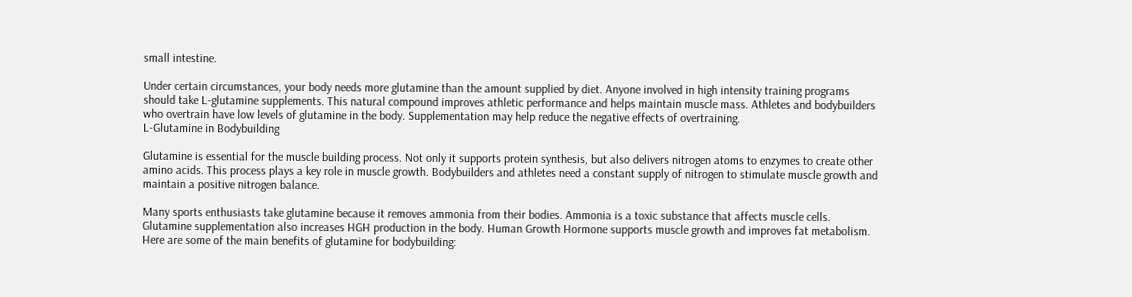small intestine.

Under certain circumstances, your body needs more glutamine than the amount supplied by diet. Anyone involved in high intensity training programs should take L-glutamine supplements. This natural compound improves athletic performance and helps maintain muscle mass. Athletes and bodybuilders who overtrain have low levels of glutamine in the body. Supplementation may help reduce the negative effects of overtraining.
L-Glutamine in Bodybuilding

Glutamine is essential for the muscle building process. Not only it supports protein synthesis, but also delivers nitrogen atoms to enzymes to create other amino acids. This process plays a key role in muscle growth. Bodybuilders and athletes need a constant supply of nitrogen to stimulate muscle growth and maintain a positive nitrogen balance.

Many sports enthusiasts take glutamine because it removes ammonia from their bodies. Ammonia is a toxic substance that affects muscle cells. Glutamine supplementation also increases HGH production in the body. Human Growth Hormone supports muscle growth and improves fat metabolism. Here are some of the main benefits of glutamine for bodybuilding: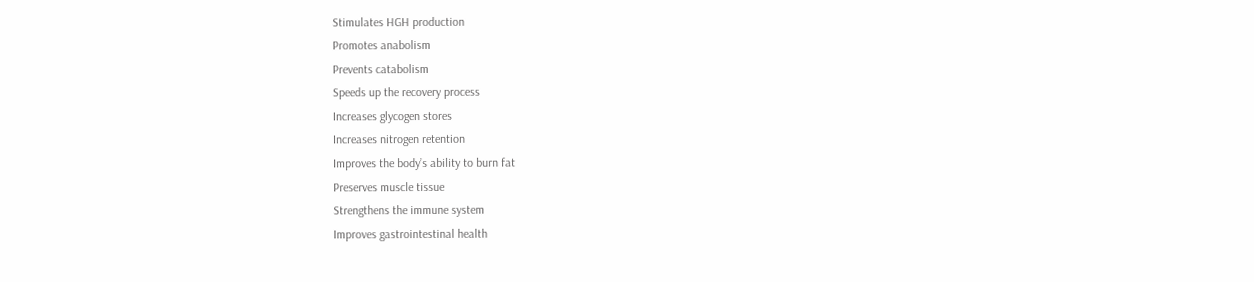Stimulates HGH production
Promotes anabolism
Prevents catabolism
Speeds up the recovery process
Increases glycogen stores
Increases nitrogen retention
Improves the body’s ability to burn fat
Preserves muscle tissue
Strengthens the immune system
Improves gastrointestinal health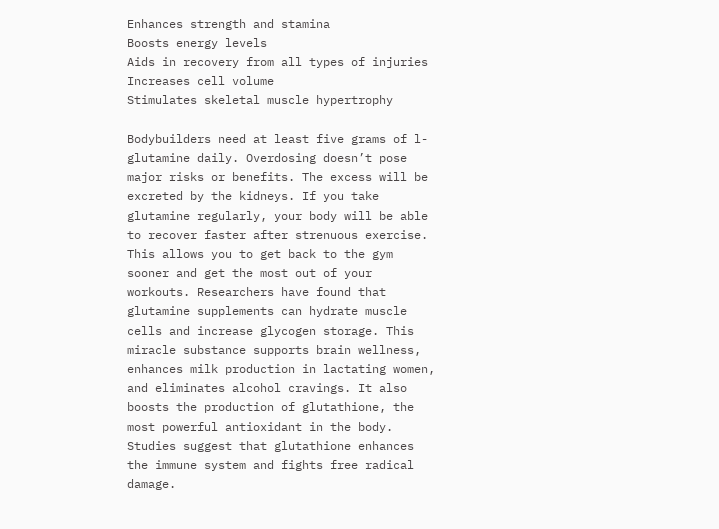Enhances strength and stamina
Boosts energy levels
Aids in recovery from all types of injuries
Increases cell volume
Stimulates skeletal muscle hypertrophy

Bodybuilders need at least five grams of l-glutamine daily. Overdosing doesn’t pose major risks or benefits. The excess will be excreted by the kidneys. If you take glutamine regularly, your body will be able to recover faster after strenuous exercise. This allows you to get back to the gym sooner and get the most out of your workouts. Researchers have found that glutamine supplements can hydrate muscle cells and increase glycogen storage. This miracle substance supports brain wellness, enhances milk production in lactating women, and eliminates alcohol cravings. It also boosts the production of glutathione, the most powerful antioxidant in the body. Studies suggest that glutathione enhances the immune system and fights free radical damage.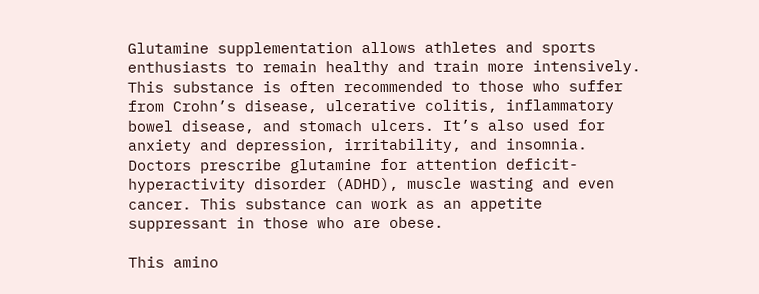Glutamine supplementation allows athletes and sports enthusiasts to remain healthy and train more intensively. This substance is often recommended to those who suffer from Crohn’s disease, ulcerative colitis, inflammatory bowel disease, and stomach ulcers. It’s also used for anxiety and depression, irritability, and insomnia. Doctors prescribe glutamine for attention deficit-hyperactivity disorder (ADHD), muscle wasting and even cancer. This substance can work as an appetite suppressant in those who are obese.

This amino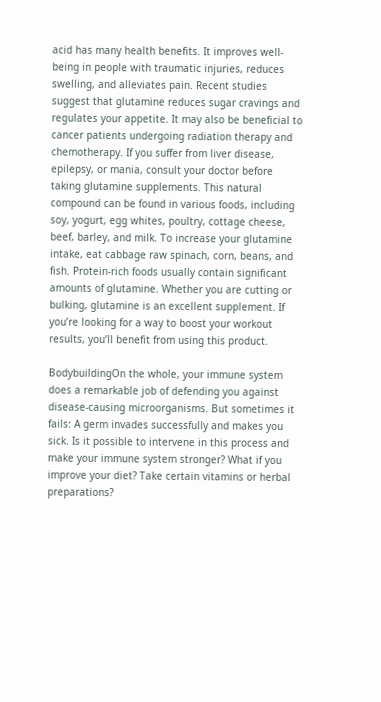acid has many health benefits. It improves well-being in people with traumatic injuries, reduces swelling, and alleviates pain. Recent studies suggest that glutamine reduces sugar cravings and regulates your appetite. It may also be beneficial to cancer patients undergoing radiation therapy and chemotherapy. If you suffer from liver disease, epilepsy, or mania, consult your doctor before taking glutamine supplements. This natural compound can be found in various foods, including soy, yogurt, egg whites, poultry, cottage cheese, beef, barley, and milk. To increase your glutamine intake, eat cabbage raw spinach, corn, beans, and fish. Protein-rich foods usually contain significant amounts of glutamine. Whether you are cutting or bulking, glutamine is an excellent supplement. If you’re looking for a way to boost your workout results, you’ll benefit from using this product.

BodybuildingOn the whole, your immune system does a remarkable job of defending you against disease-causing microorganisms. But sometimes it fails: A germ invades successfully and makes you sick. Is it possible to intervene in this process and make your immune system stronger? What if you improve your diet? Take certain vitamins or herbal preparations?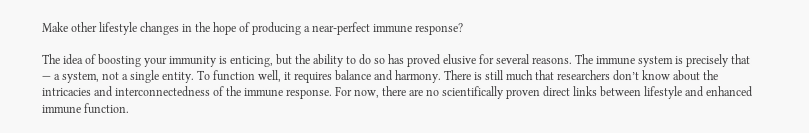Make other lifestyle changes in the hope of producing a near-perfect immune response?

The idea of boosting your immunity is enticing, but the ability to do so has proved elusive for several reasons. The immune system is precisely that — a system, not a single entity. To function well, it requires balance and harmony. There is still much that researchers don’t know about the intricacies and interconnectedness of the immune response. For now, there are no scientifically proven direct links between lifestyle and enhanced immune function.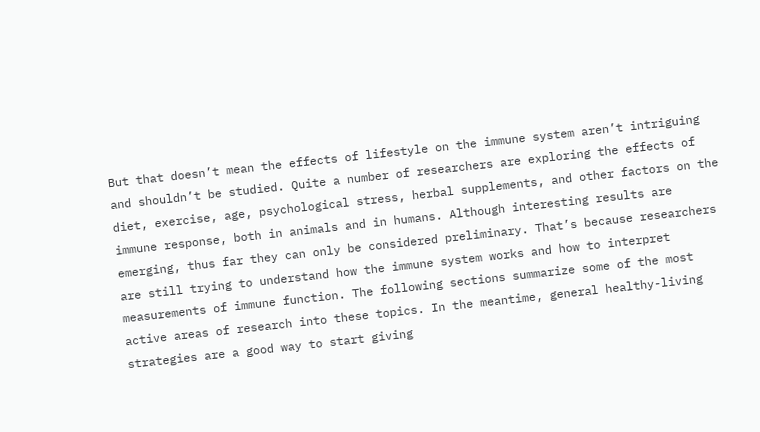But that doesn’t mean the effects of lifestyle on the immune system aren’t intriguing and shouldn’t be studied. Quite a number of researchers are exploring the effects of diet, exercise, age, psychological stress, herbal supplements, and other factors on the immune response, both in animals and in humans. Although interesting results are emerging, thus far they can only be considered preliminary. That’s because researchers are still trying to understand how the immune system works and how to interpret measurements of immune function. The following sections summarize some of the most active areas of research into these topics. In the meantime, general healthy-living strategies are a good way to start giving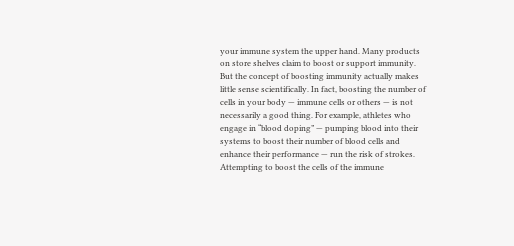your immune system the upper hand. Many products on store shelves claim to boost or support immunity. But the concept of boosting immunity actually makes little sense scientifically. In fact, boosting the number of cells in your body — immune cells or others — is not necessarily a good thing. For example, athletes who engage in “blood doping” — pumping blood into their systems to boost their number of blood cells and enhance their performance — run the risk of strokes. Attempting to boost the cells of the immune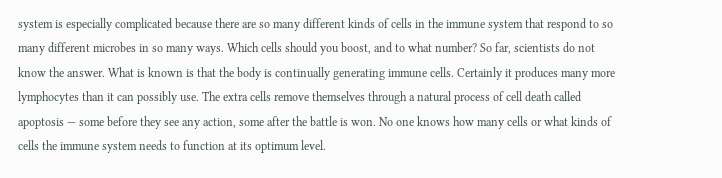system is especially complicated because there are so many different kinds of cells in the immune system that respond to so many different microbes in so many ways. Which cells should you boost, and to what number? So far, scientists do not know the answer. What is known is that the body is continually generating immune cells. Certainly it produces many more lymphocytes than it can possibly use. The extra cells remove themselves through a natural process of cell death called apoptosis — some before they see any action, some after the battle is won. No one knows how many cells or what kinds of cells the immune system needs to function at its optimum level.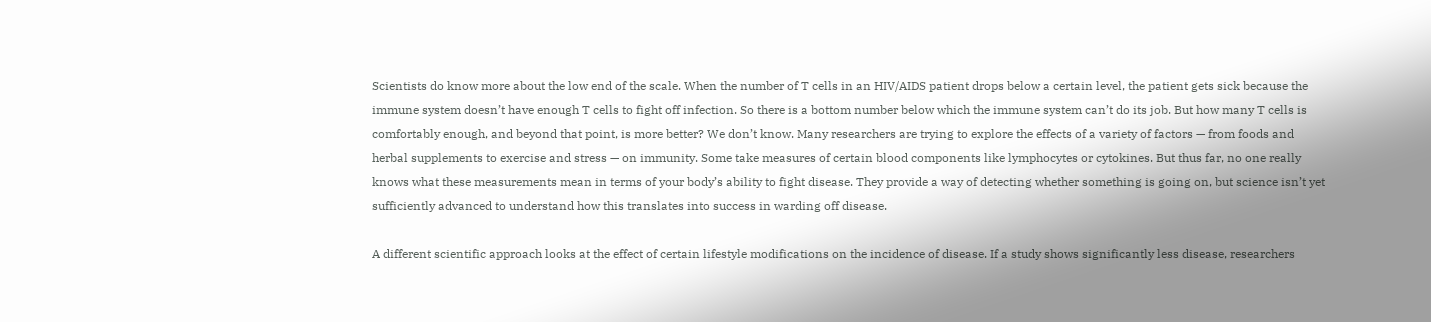Scientists do know more about the low end of the scale. When the number of T cells in an HIV/AIDS patient drops below a certain level, the patient gets sick because the immune system doesn’t have enough T cells to fight off infection. So there is a bottom number below which the immune system can’t do its job. But how many T cells is comfortably enough, and beyond that point, is more better? We don’t know. Many researchers are trying to explore the effects of a variety of factors — from foods and herbal supplements to exercise and stress — on immunity. Some take measures of certain blood components like lymphocytes or cytokines. But thus far, no one really knows what these measurements mean in terms of your body’s ability to fight disease. They provide a way of detecting whether something is going on, but science isn’t yet sufficiently advanced to understand how this translates into success in warding off disease.

A different scientific approach looks at the effect of certain lifestyle modifications on the incidence of disease. If a study shows significantly less disease, researchers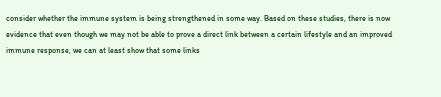consider whether the immune system is being strengthened in some way. Based on these studies, there is now evidence that even though we may not be able to prove a direct link between a certain lifestyle and an improved immune response, we can at least show that some links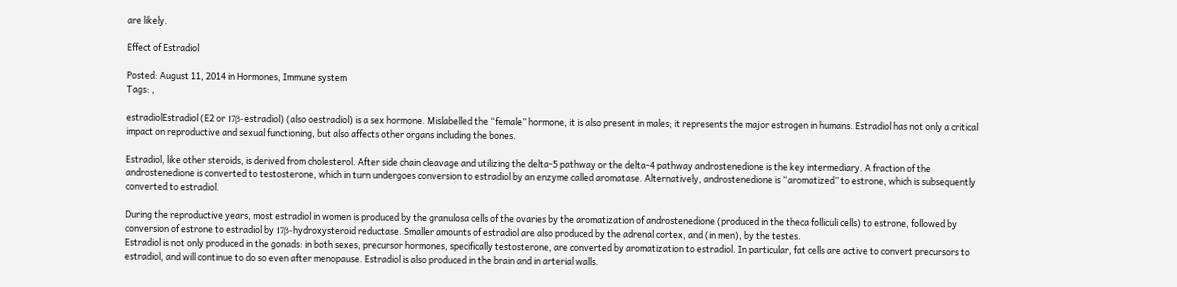are likely.

Effect of Estradiol

Posted: August 11, 2014 in Hormones, Immune system
Tags: ,

estradiolEstradiol (E2 or 17β-estradiol) (also oestradiol) is a sex hormone. Mislabelled the “female” hormone, it is also present in males; it represents the major estrogen in humans. Estradiol has not only a critical impact on reproductive and sexual functioning, but also affects other organs including the bones.

Estradiol, like other steroids, is derived from cholesterol. After side chain cleavage and utilizing the delta-5 pathway or the delta-4 pathway androstenedione is the key intermediary. A fraction of the androstenedione is converted to testosterone, which in turn undergoes conversion to estradiol by an enzyme called aromatase. Alternatively, androstenedione is “aromatized” to estrone, which is subsequently converted to estradiol.

During the reproductive years, most estradiol in women is produced by the granulosa cells of the ovaries by the aromatization of androstenedione (produced in the theca folliculi cells) to estrone, followed by conversion of estrone to estradiol by 17β-hydroxysteroid reductase. Smaller amounts of estradiol are also produced by the adrenal cortex, and (in men), by the testes.
Estradiol is not only produced in the gonads: in both sexes, precursor hormones, specifically testosterone, are converted by aromatization to estradiol. In particular, fat cells are active to convert precursors to estradiol, and will continue to do so even after menopause. Estradiol is also produced in the brain and in arterial walls.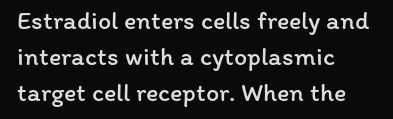Estradiol enters cells freely and interacts with a cytoplasmic target cell receptor. When the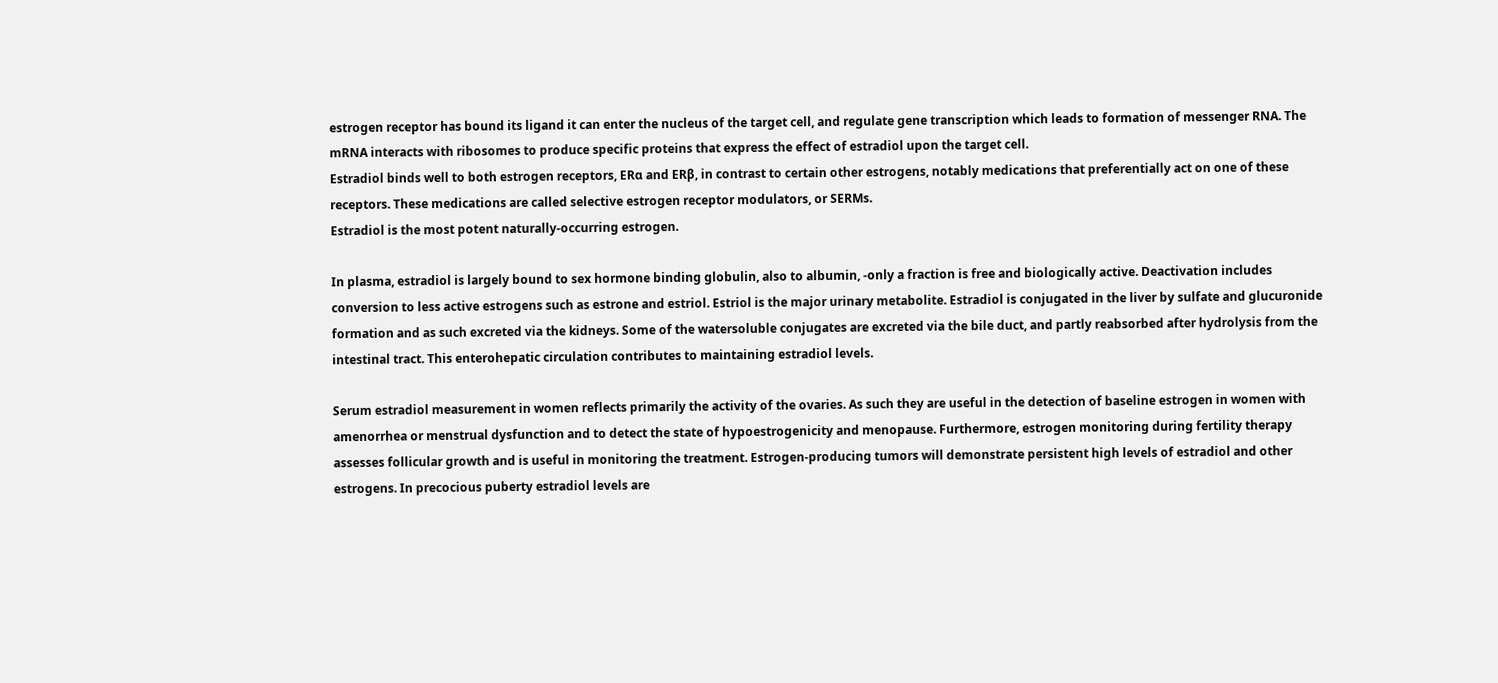estrogen receptor has bound its ligand it can enter the nucleus of the target cell, and regulate gene transcription which leads to formation of messenger RNA. The mRNA interacts with ribosomes to produce specific proteins that express the effect of estradiol upon the target cell.
Estradiol binds well to both estrogen receptors, ERα and ERβ, in contrast to certain other estrogens, notably medications that preferentially act on one of these receptors. These medications are called selective estrogen receptor modulators, or SERMs.
Estradiol is the most potent naturally-occurring estrogen.

In plasma, estradiol is largely bound to sex hormone binding globulin, also to albumin, -only a fraction is free and biologically active. Deactivation includes conversion to less active estrogens such as estrone and estriol. Estriol is the major urinary metabolite. Estradiol is conjugated in the liver by sulfate and glucuronide formation and as such excreted via the kidneys. Some of the watersoluble conjugates are excreted via the bile duct, and partly reabsorbed after hydrolysis from the intestinal tract. This enterohepatic circulation contributes to maintaining estradiol levels.

Serum estradiol measurement in women reflects primarily the activity of the ovaries. As such they are useful in the detection of baseline estrogen in women with amenorrhea or menstrual dysfunction and to detect the state of hypoestrogenicity and menopause. Furthermore, estrogen monitoring during fertility therapy assesses follicular growth and is useful in monitoring the treatment. Estrogen-producing tumors will demonstrate persistent high levels of estradiol and other estrogens. In precocious puberty estradiol levels are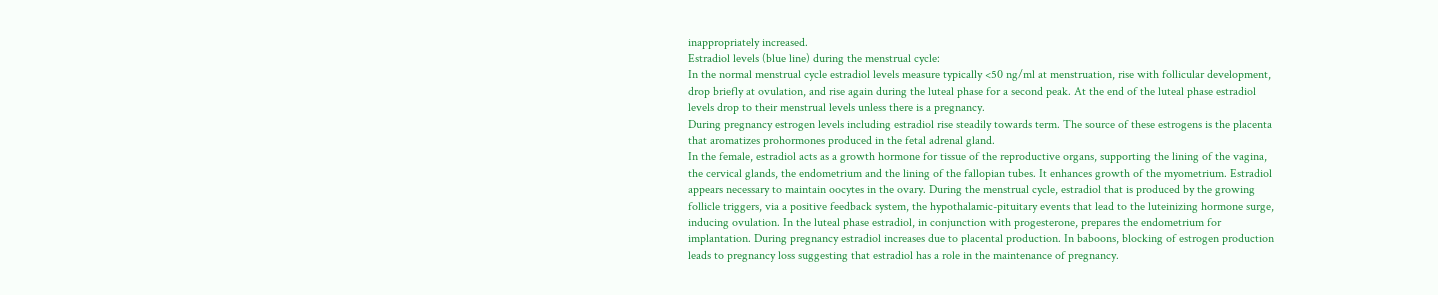inappropriately increased.
Estradiol levels (blue line) during the menstrual cycle:
In the normal menstrual cycle estradiol levels measure typically <50 ng/ml at menstruation, rise with follicular development, drop briefly at ovulation, and rise again during the luteal phase for a second peak. At the end of the luteal phase estradiol levels drop to their menstrual levels unless there is a pregnancy.
During pregnancy estrogen levels including estradiol rise steadily towards term. The source of these estrogens is the placenta that aromatizes prohormones produced in the fetal adrenal gland.
In the female, estradiol acts as a growth hormone for tissue of the reproductive organs, supporting the lining of the vagina, the cervical glands, the endometrium and the lining of the fallopian tubes. It enhances growth of the myometrium. Estradiol appears necessary to maintain oocytes in the ovary. During the menstrual cycle, estradiol that is produced by the growing follicle triggers, via a positive feedback system, the hypothalamic-pituitary events that lead to the luteinizing hormone surge, inducing ovulation. In the luteal phase estradiol, in conjunction with progesterone, prepares the endometrium for implantation. During pregnancy estradiol increases due to placental production. In baboons, blocking of estrogen production leads to pregnancy loss suggesting that estradiol has a role in the maintenance of pregnancy.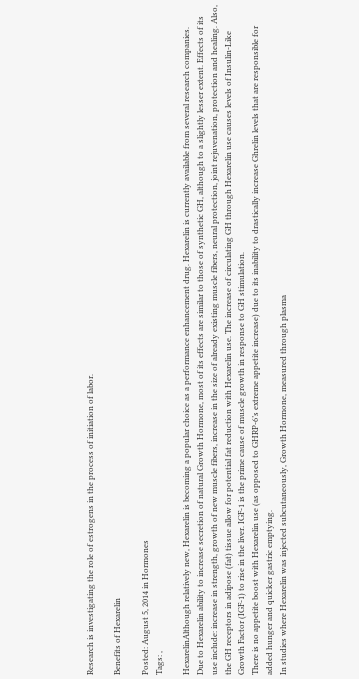Research is investigating the role of estrogens in the process of initiation of labor.

Benefits of Hexarelin

Posted: August 5, 2014 in Hormones
Tags: ,

HexarelinAlthough relatively new, Hexarelin is becoming a popular choice as a performance enhancement drug. Hexarelin is currently available from several research companies.
Due to Hexarelin ability to increase secretion of natural Growth Hormone, most of its effects are similar to those of synthetic GH, although to a slightly lesser extent. Effects of its use include: increase in strength, growth of new muscle fibers, increase in the size of already existing muscle fibers, neural protection, joint rejuvenation, protection and healing. Also, the GH receptors in adipose (fat) tissue allow for potential fat reduction with Hexarelin use. The increase of circulating GH through Hexarelin use causes levels of Insulin-Like Growth Factor (IGF-1) to rise in the liver. IGF-1 is the prime cause of muscle growth in response to GH stimulation.
There is no appetite boost with Hexarelin use (as opposed to GHRP-6’s extreme appetite increase) due to its inability to drastically increase Ghrelin levels that are responsible for added hunger and quicker gastric emptying.
In studies where Hexarelin was injected subcutaneously, Growth Hormone, measured through plasma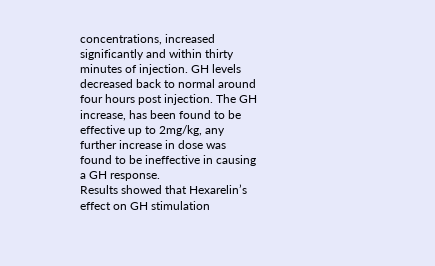concentrations, increased significantly and within thirty minutes of injection. GH levels decreased back to normal around four hours post injection. The GH increase, has been found to be effective up to 2mg/kg, any further increase in dose was found to be ineffective in causing a GH response.
Results showed that Hexarelin’s effect on GH stimulation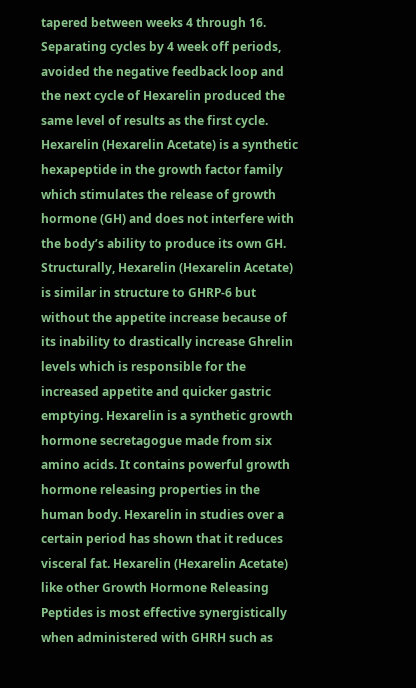tapered between weeks 4 through 16. Separating cycles by 4 week off periods, avoided the negative feedback loop and the next cycle of Hexarelin produced the same level of results as the first cycle.
Hexarelin (Hexarelin Acetate) is a synthetic hexapeptide in the growth factor family which stimulates the release of growth hormone (GH) and does not interfere with the body’s ability to produce its own GH. Structurally, Hexarelin (Hexarelin Acetate) is similar in structure to GHRP-6 but without the appetite increase because of its inability to drastically increase Ghrelin levels which is responsible for the increased appetite and quicker gastric emptying. Hexarelin is a synthetic growth hormone secretagogue made from six amino acids. It contains powerful growth hormone releasing properties in the human body. Hexarelin in studies over a certain period has shown that it reduces visceral fat. Hexarelin (Hexarelin Acetate) like other Growth Hormone Releasing Peptides is most effective synergistically when administered with GHRH such as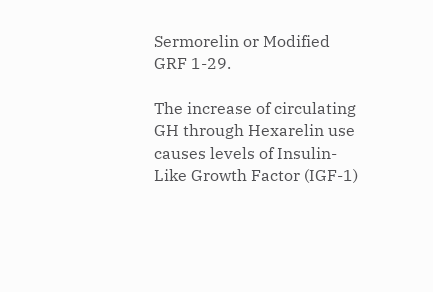Sermorelin or Modified GRF 1-29.

The increase of circulating GH through Hexarelin use causes levels of Insulin-Like Growth Factor (IGF-1)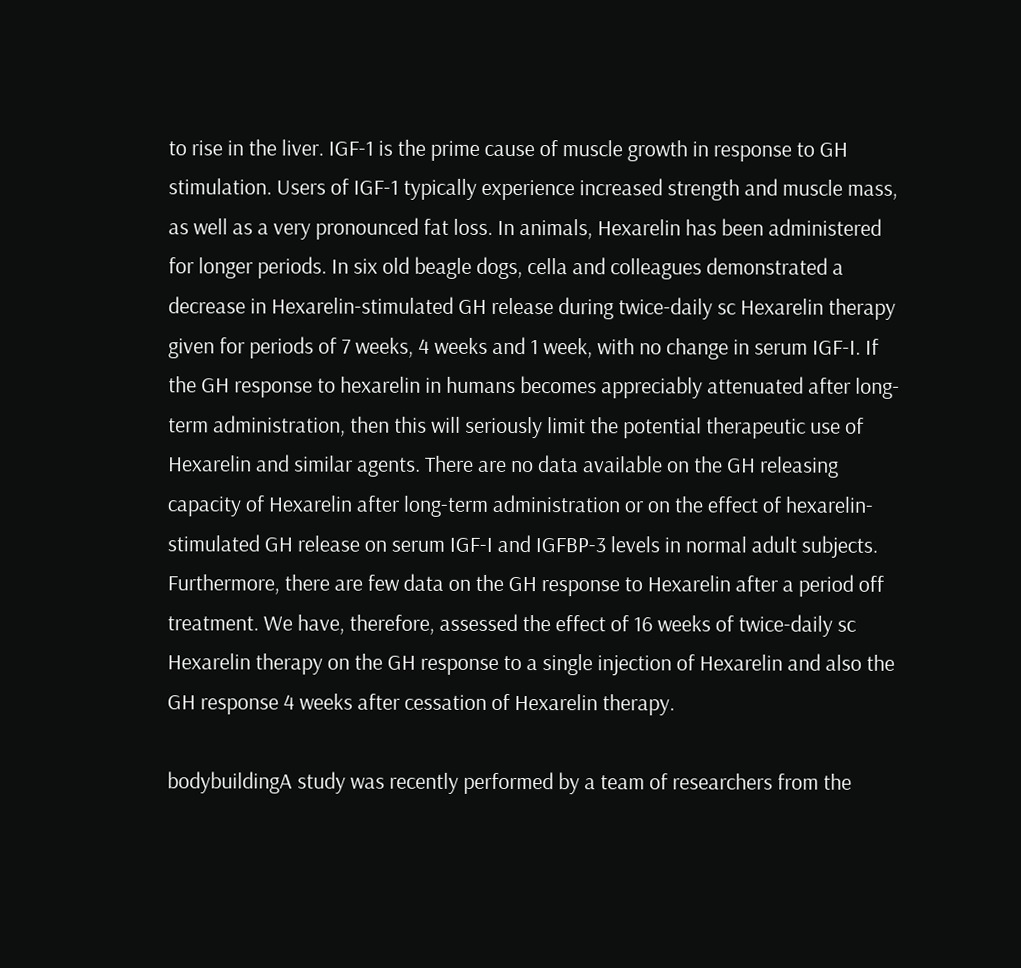to rise in the liver. IGF-1 is the prime cause of muscle growth in response to GH stimulation. Users of IGF-1 typically experience increased strength and muscle mass, as well as a very pronounced fat loss. In animals, Hexarelin has been administered for longer periods. In six old beagle dogs, cella and colleagues demonstrated a decrease in Hexarelin-stimulated GH release during twice-daily sc Hexarelin therapy given for periods of 7 weeks, 4 weeks and 1 week, with no change in serum IGF-I. If the GH response to hexarelin in humans becomes appreciably attenuated after long-term administration, then this will seriously limit the potential therapeutic use of Hexarelin and similar agents. There are no data available on the GH releasing capacity of Hexarelin after long-term administration or on the effect of hexarelin-stimulated GH release on serum IGF-I and IGFBP-3 levels in normal adult subjects. Furthermore, there are few data on the GH response to Hexarelin after a period off treatment. We have, therefore, assessed the effect of 16 weeks of twice-daily sc Hexarelin therapy on the GH response to a single injection of Hexarelin and also the GH response 4 weeks after cessation of Hexarelin therapy.

bodybuildingA study was recently performed by a team of researchers from the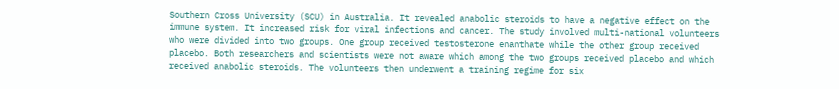Southern Cross University (SCU) in Australia. It revealed anabolic steroids to have a negative effect on the immune system. It increased risk for viral infections and cancer. The study involved multi-national volunteers who were divided into two groups. One group received testosterone enanthate while the other group received placebo. Both researchers and scientists were not aware which among the two groups received placebo and which received anabolic steroids. The volunteers then underwent a training regime for six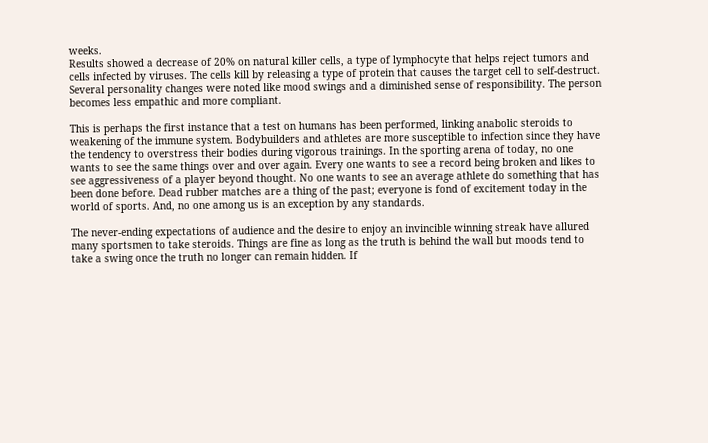weeks.
Results showed a decrease of 20% on natural killer cells, a type of lymphocyte that helps reject tumors and cells infected by viruses. The cells kill by releasing a type of protein that causes the target cell to self-destruct. Several personality changes were noted like mood swings and a diminished sense of responsibility. The person becomes less empathic and more compliant.

This is perhaps the first instance that a test on humans has been performed, linking anabolic steroids to weakening of the immune system. Bodybuilders and athletes are more susceptible to infection since they have the tendency to overstress their bodies during vigorous trainings. In the sporting arena of today, no one wants to see the same things over and over again. Every one wants to see a record being broken and likes to see aggressiveness of a player beyond thought. No one wants to see an average athlete do something that has been done before. Dead rubber matches are a thing of the past; everyone is fond of excitement today in the world of sports. And, no one among us is an exception by any standards.

The never-ending expectations of audience and the desire to enjoy an invincible winning streak have allured many sportsmen to take steroids. Things are fine as long as the truth is behind the wall but moods tend to take a swing once the truth no longer can remain hidden. If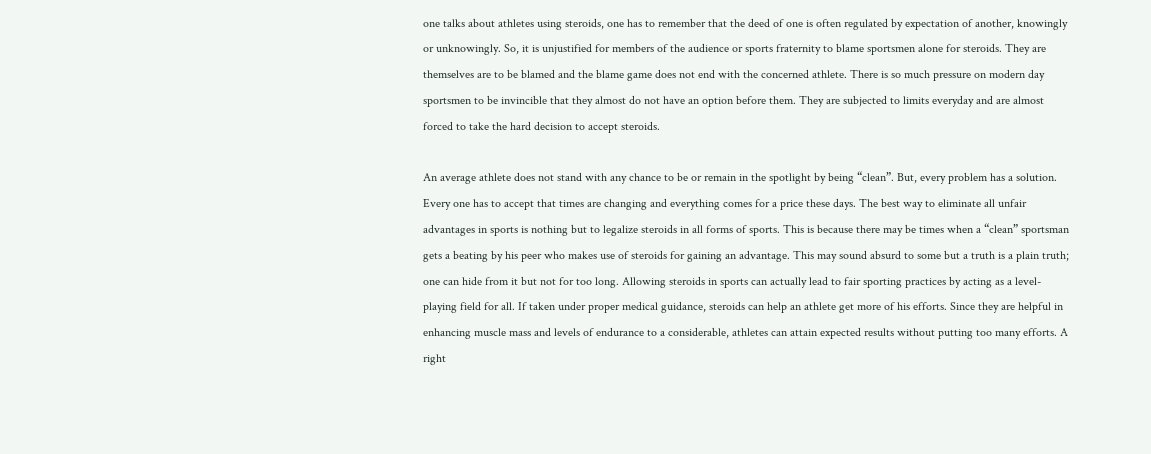one talks about athletes using steroids, one has to remember that the deed of one is often regulated by expectation of another, knowingly or unknowingly. So, it is unjustified for members of the audience or sports fraternity to blame sportsmen alone for steroids. They are themselves are to be blamed and the blame game does not end with the concerned athlete. There is so much pressure on modern day sportsmen to be invincible that they almost do not have an option before them. They are subjected to limits everyday and are almost forced to take the hard decision to accept steroids.

An average athlete does not stand with any chance to be or remain in the spotlight by being “clean”. But, every problem has a solution. Every one has to accept that times are changing and everything comes for a price these days. The best way to eliminate all unfair advantages in sports is nothing but to legalize steroids in all forms of sports. This is because there may be times when a “clean” sportsman gets a beating by his peer who makes use of steroids for gaining an advantage. This may sound absurd to some but a truth is a plain truth; one can hide from it but not for too long. Allowing steroids in sports can actually lead to fair sporting practices by acting as a level-playing field for all. If taken under proper medical guidance, steroids can help an athlete get more of his efforts. Since they are helpful in enhancing muscle mass and levels of endurance to a considerable, athletes can attain expected results without putting too many efforts. A right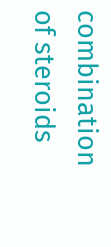combination of steroids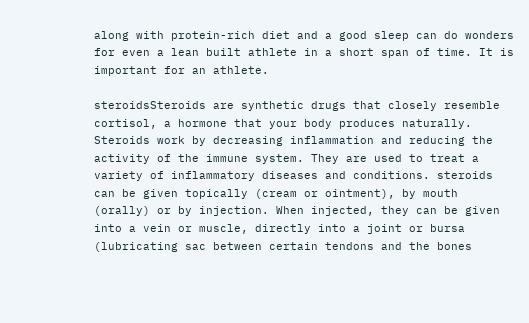along with protein-rich diet and a good sleep can do wonders for even a lean built athlete in a short span of time. It is important for an athlete.

steroidsSteroids are synthetic drugs that closely resemble cortisol, a hormone that your body produces naturally. Steroids work by decreasing inflammation and reducing the activity of the immune system. They are used to treat a variety of inflammatory diseases and conditions. steroids can be given topically (cream or ointment), by mouth (orally) or by injection. When injected, they can be given into a vein or muscle, directly into a joint or bursa (lubricating sac between certain tendons and the bones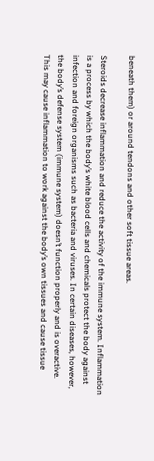beneath them) or around tendons and other soft tissue areas.

Steroids decrease inflammation and reduce the activity of the immune system. Inflammation is a process by which the body’s white blood cells and chemicals protect the body against infection and foreign organisms such as bacteria and viruses. In certain diseases, however, the body’s defense system (immune system) doesn’t function properly and is overactive. This may cause inflammation to work against the body’s own tissues and cause tissue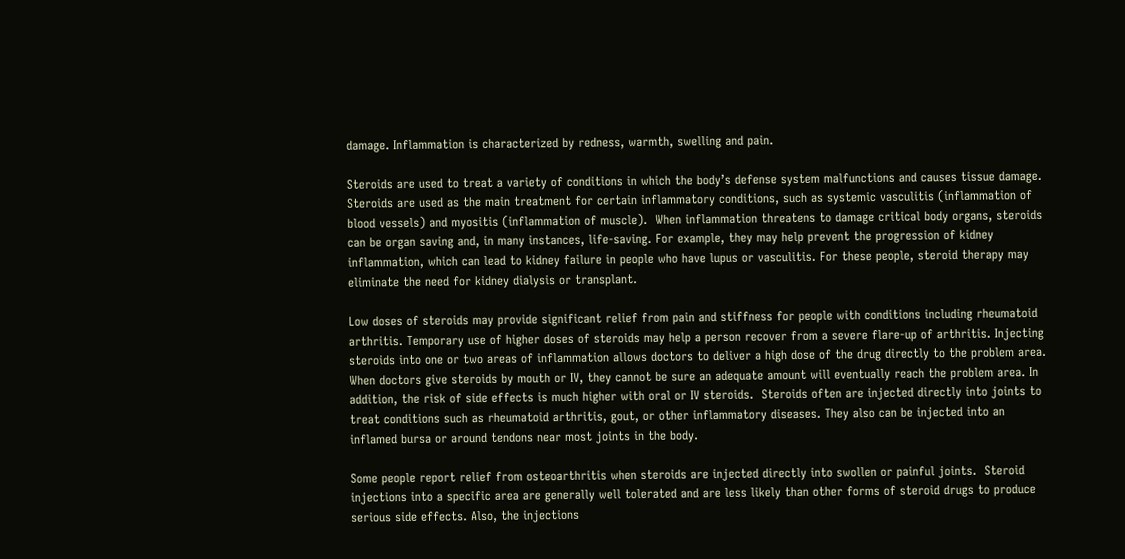damage. Inflammation is characterized by redness, warmth, swelling and pain.

Steroids are used to treat a variety of conditions in which the body’s defense system malfunctions and causes tissue damage. Steroids are used as the main treatment for certain inflammatory conditions, such as systemic vasculitis (inflammation of blood vessels) and myositis (inflammation of muscle).  When inflammation threatens to damage critical body organs, steroids can be organ saving and, in many instances, life-saving. For example, they may help prevent the progression of kidney inflammation, which can lead to kidney failure in people who have lupus or vasculitis. For these people, steroid therapy may eliminate the need for kidney dialysis or transplant.

Low doses of steroids may provide significant relief from pain and stiffness for people with conditions including rheumatoid arthritis. Temporary use of higher doses of steroids may help a person recover from a severe flare-up of arthritis. Injecting steroids into one or two areas of inflammation allows doctors to deliver a high dose of the drug directly to the problem area. When doctors give steroids by mouth or IV, they cannot be sure an adequate amount will eventually reach the problem area. In addition, the risk of side effects is much higher with oral or IV steroids.  Steroids often are injected directly into joints to treat conditions such as rheumatoid arthritis, gout, or other inflammatory diseases. They also can be injected into an inflamed bursa or around tendons near most joints in the body.

Some people report relief from osteoarthritis when steroids are injected directly into swollen or painful joints.  Steroid injections into a specific area are generally well tolerated and are less likely than other forms of steroid drugs to produce serious side effects. Also, the injections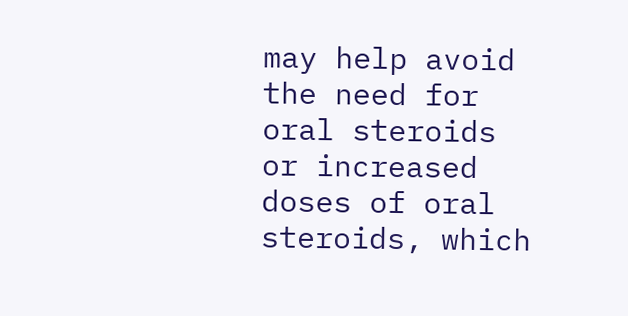may help avoid the need for oral steroids or increased doses of oral steroids, which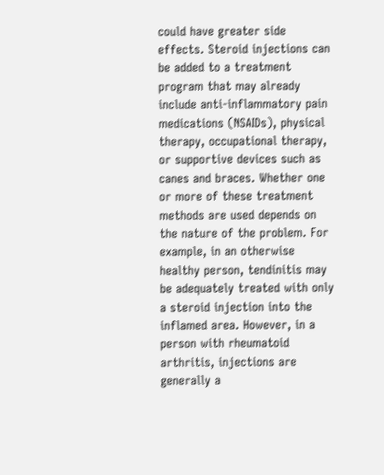could have greater side effects. Steroid injections can be added to a treatment program that may already include anti-inflammatory pain medications (NSAIDs), physical therapy, occupational therapy, or supportive devices such as canes and braces. Whether one or more of these treatment methods are used depends on the nature of the problem. For example, in an otherwise healthy person, tendinitis may be adequately treated with only a steroid injection into the inflamed area. However, in a person with rheumatoid arthritis, injections are generally a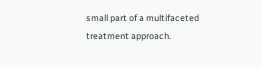small part of a multifaceted treatment approach.